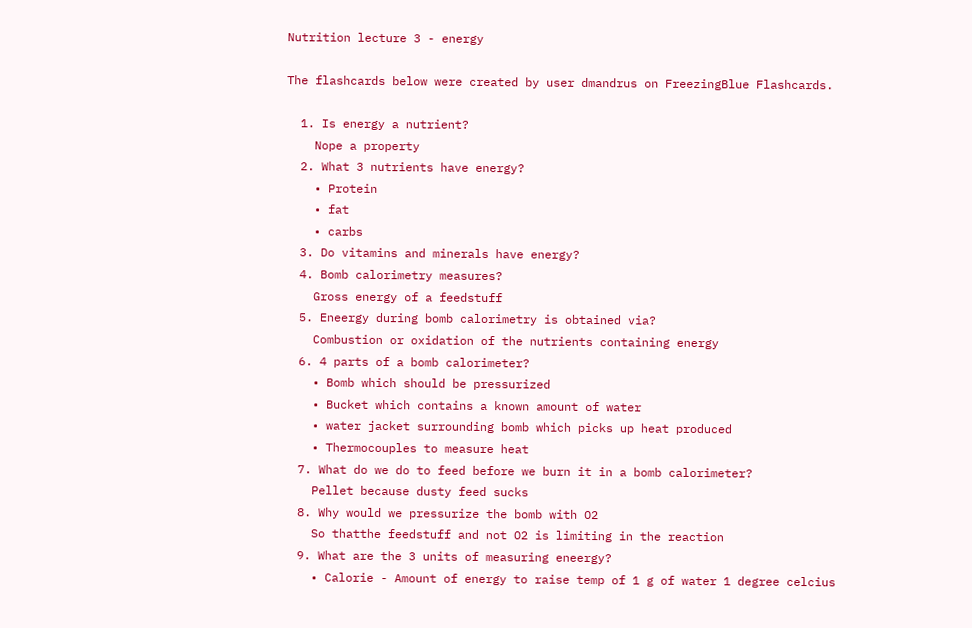Nutrition lecture 3 - energy

The flashcards below were created by user dmandrus on FreezingBlue Flashcards.

  1. Is energy a nutrient?
    Nope a property
  2. What 3 nutrients have energy?
    • Protein
    • fat
    • carbs
  3. Do vitamins and minerals have energy?
  4. Bomb calorimetry measures?
    Gross energy of a feedstuff
  5. Eneergy during bomb calorimetry is obtained via?
    Combustion or oxidation of the nutrients containing energy
  6. 4 parts of a bomb calorimeter?
    • Bomb which should be pressurized
    • Bucket which contains a known amount of water
    • water jacket surrounding bomb which picks up heat produced
    • Thermocouples to measure heat
  7. What do we do to feed before we burn it in a bomb calorimeter?
    Pellet because dusty feed sucks
  8. Why would we pressurize the bomb with O2
    So thatthe feedstuff and not O2 is limiting in the reaction
  9. What are the 3 units of measuring eneergy?
    • Calorie - Amount of energy to raise temp of 1 g of water 1 degree celcius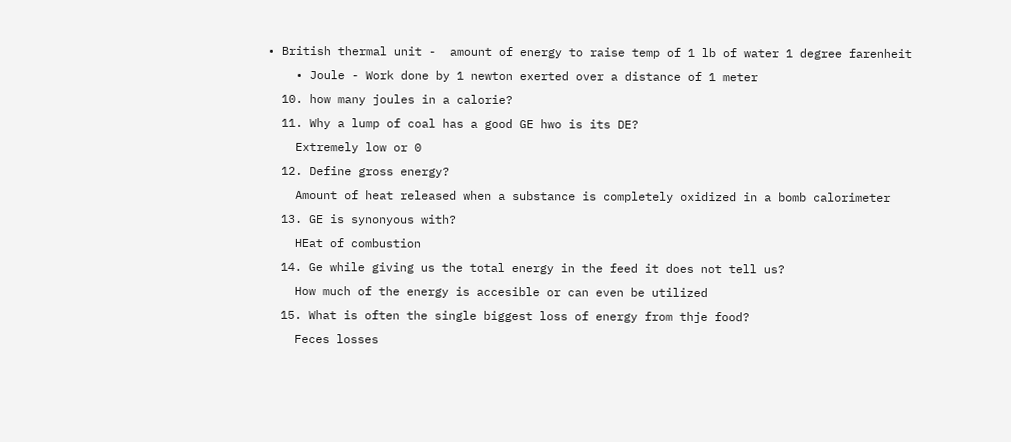• British thermal unit -  amount of energy to raise temp of 1 lb of water 1 degree farenheit
    • Joule - Work done by 1 newton exerted over a distance of 1 meter
  10. how many joules in a calorie?
  11. Why a lump of coal has a good GE hwo is its DE?
    Extremely low or 0
  12. Define gross energy?
    Amount of heat released when a substance is completely oxidized in a bomb calorimeter
  13. GE is synonyous with?
    HEat of combustion
  14. Ge while giving us the total energy in the feed it does not tell us?
    How much of the energy is accesible or can even be utilized
  15. What is often the single biggest loss of energy from thje food?
    Feces losses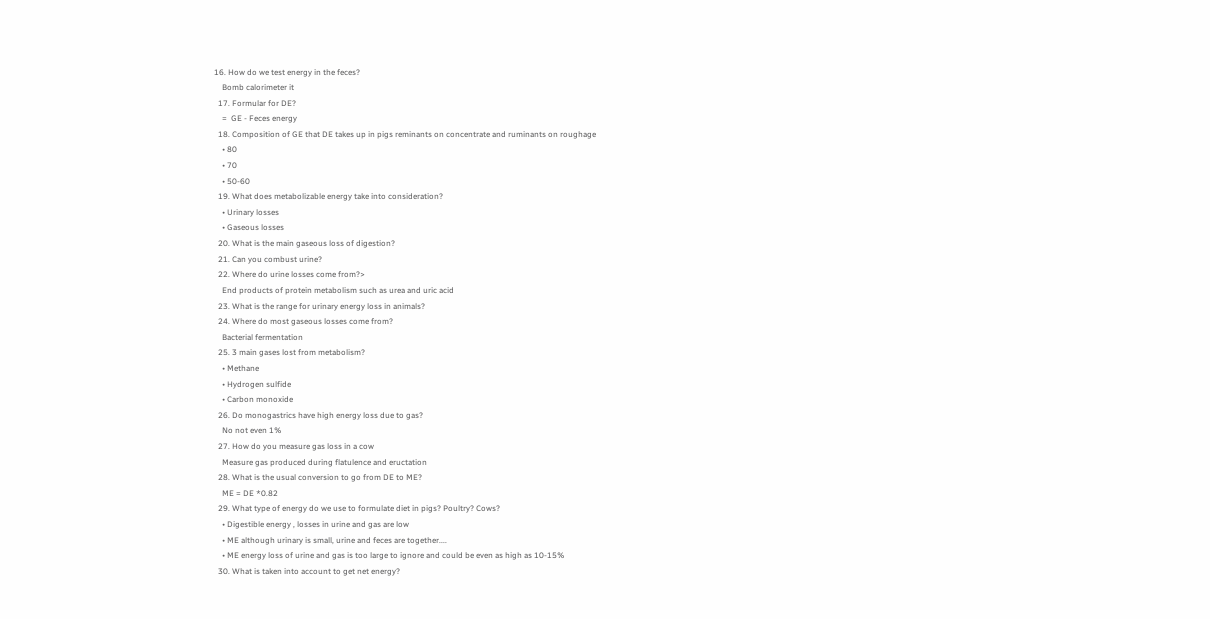16. How do we test energy in the feces?
    Bomb calorimeter it
  17. Formular for DE?
    =  GE - Feces energy
  18. Composition of GE that DE takes up in pigs reminants on concentrate and ruminants on roughage
    • 80
    • 70
    • 50-60
  19. What does metabolizable energy take into consideration?
    • Urinary losses
    • Gaseous losses
  20. What is the main gaseous loss of digestion?
  21. Can you combust urine?
  22. Where do urine losses come from?>
    End products of protein metabolism such as urea and uric acid
  23. What is the range for urinary energy loss in animals?
  24. Where do most gaseous losses come from?
    Bacterial fermentation
  25. 3 main gases lost from metabolism?
    • Methane
    • Hydrogen sulfide
    • Carbon monoxide
  26. Do monogastrics have high energy loss due to gas?
    No not even 1%
  27. How do you measure gas loss in a cow
    Measure gas produced during flatulence and eructation
  28. What is the usual conversion to go from DE to ME?
    ME = DE *0.82
  29. What type of energy do we use to formulate diet in pigs? Poultry? Cows?
    • Digestible energy , losses in urine and gas are low
    • ME although urinary is small, urine and feces are together....
    • ME energy loss of urine and gas is too large to ignore and could be even as high as 10-15%
  30. What is taken into account to get net energy?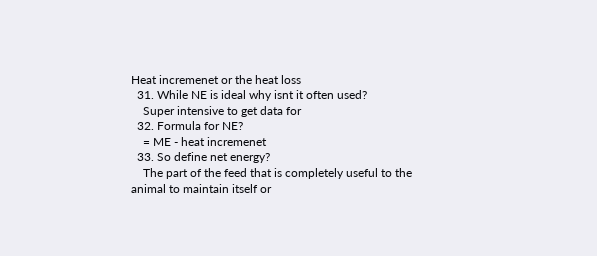Heat incremenet or the heat loss
  31. While NE is ideal why isnt it often used?
    Super intensive to get data for
  32. Formula for NE?
    = ME - heat incremenet
  33. So define net energy?
    The part of the feed that is completely useful to the animal to maintain itself or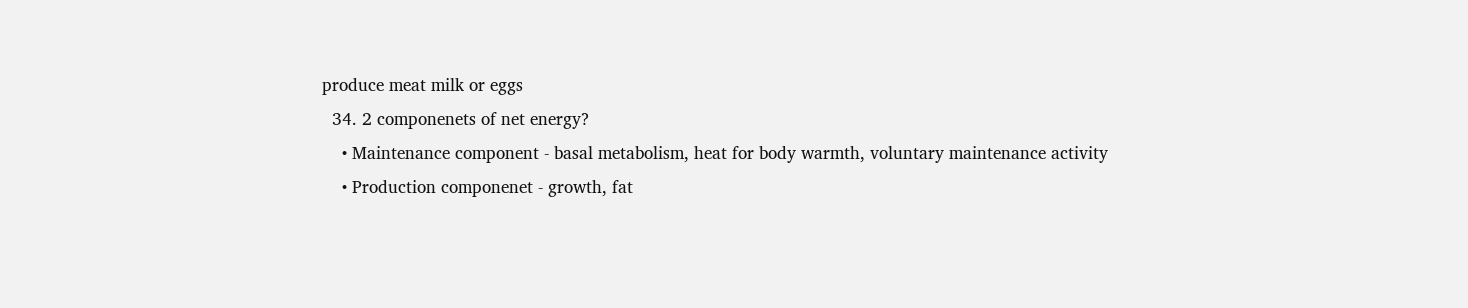produce meat milk or eggs
  34. 2 componenets of net energy?
    • Maintenance component - basal metabolism, heat for body warmth, voluntary maintenance activity
    • Production componenet - growth, fat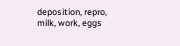deposition, repro, milk, work, eggs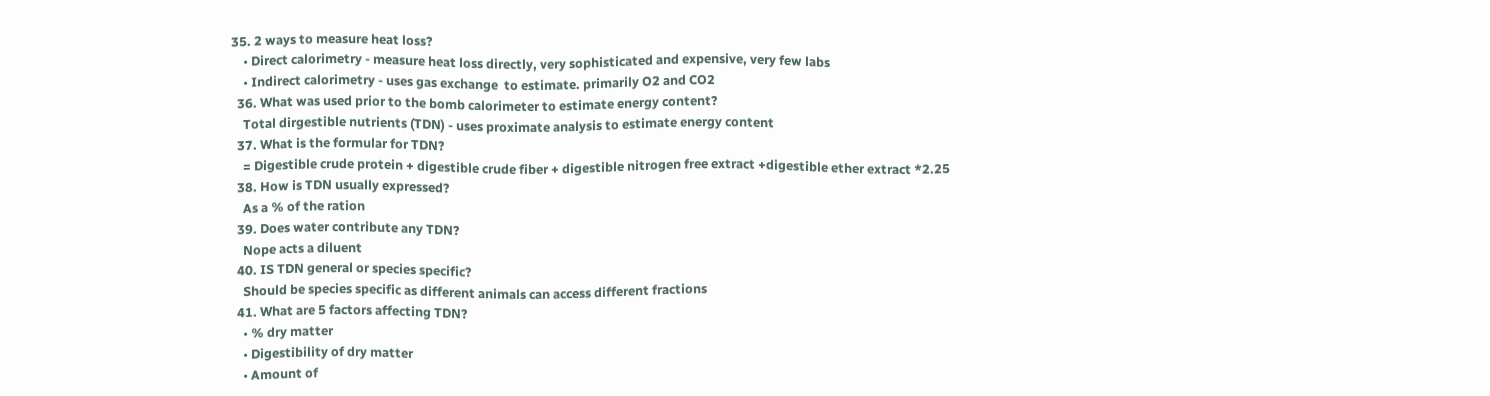35. 2 ways to measure heat loss?
    • Direct calorimetry - measure heat loss directly, very sophisticated and expensive, very few labs
    • Indirect calorimetry - uses gas exchange  to estimate. primarily O2 and CO2
  36. What was used prior to the bomb calorimeter to estimate energy content?
    Total dirgestible nutrients (TDN) - uses proximate analysis to estimate energy content
  37. What is the formular for TDN?
    = Digestible crude protein + digestible crude fiber + digestible nitrogen free extract +digestible ether extract *2.25
  38. How is TDN usually expressed?
    As a % of the ration
  39. Does water contribute any TDN?
    Nope acts a diluent
  40. IS TDN general or species specific?
    Should be species specific as different animals can access different fractions
  41. What are 5 factors affecting TDN?
    • % dry matter
    • Digestibility of dry matter
    • Amount of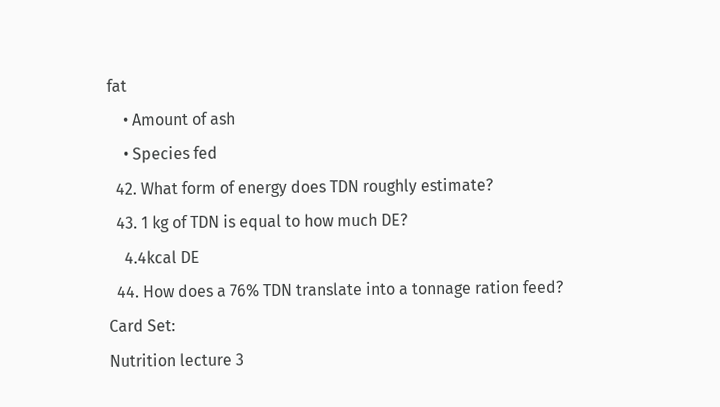fat
    • Amount of ash
    • Species fed
  42. What form of energy does TDN roughly estimate?
  43. 1 kg of TDN is equal to how much DE?
    4.4kcal DE
  44. How does a 76% TDN translate into a tonnage ration feed?
Card Set:
Nutrition lecture 3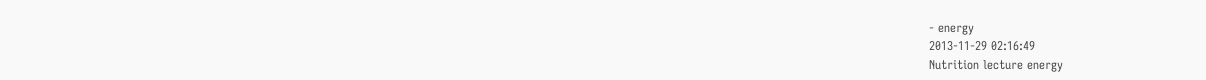- energy
2013-11-29 02:16:49
Nutrition lecture energy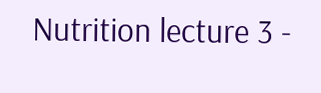Nutrition lecture 3 -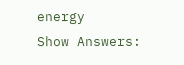energy
Show Answers: